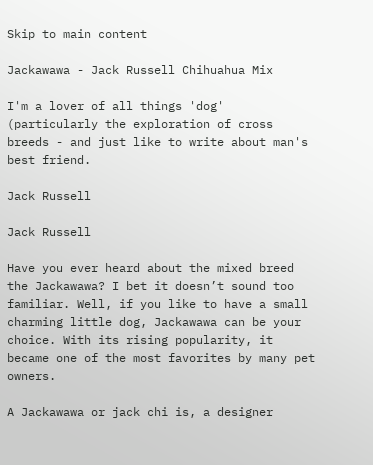Skip to main content

Jackawawa - Jack Russell Chihuahua Mix

I'm a lover of all things 'dog' (particularly the exploration of cross breeds - and just like to write about man's best friend.

Jack Russell

Jack Russell

Have you ever heard about the mixed breed the Jackawawa? I bet it doesn’t sound too familiar. Well, if you like to have a small charming little dog, Jackawawa can be your choice. With its rising popularity, it became one of the most favorites by many pet owners.

A Jackawawa or jack chi is, a designer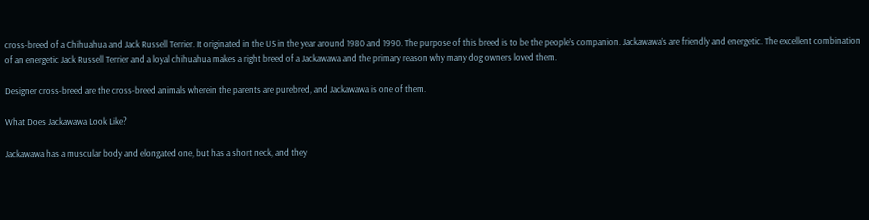cross-breed of a Chihuahua and Jack Russell Terrier. It originated in the US in the year around 1980 and 1990. The purpose of this breed is to be the people’s companion. Jackawawa’s are friendly and energetic. The excellent combination of an energetic Jack Russell Terrier and a loyal chihuahua makes a right breed of a Jackawawa and the primary reason why many dog owners loved them.

Designer cross-breed are the cross-breed animals wherein the parents are purebred, and Jackawawa is one of them.

What Does Jackawawa Look Like?

Jackawawa has a muscular body and elongated one, but has a short neck, and they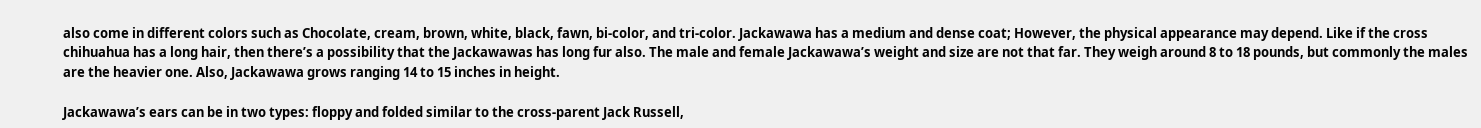also come in different colors such as Chocolate, cream, brown, white, black, fawn, bi-color, and tri-color. Jackawawa has a medium and dense coat; However, the physical appearance may depend. Like if the cross chihuahua has a long hair, then there’s a possibility that the Jackawawas has long fur also. The male and female Jackawawa’s weight and size are not that far. They weigh around 8 to 18 pounds, but commonly the males are the heavier one. Also, Jackawawa grows ranging 14 to 15 inches in height.

Jackawawa’s ears can be in two types: floppy and folded similar to the cross-parent Jack Russell,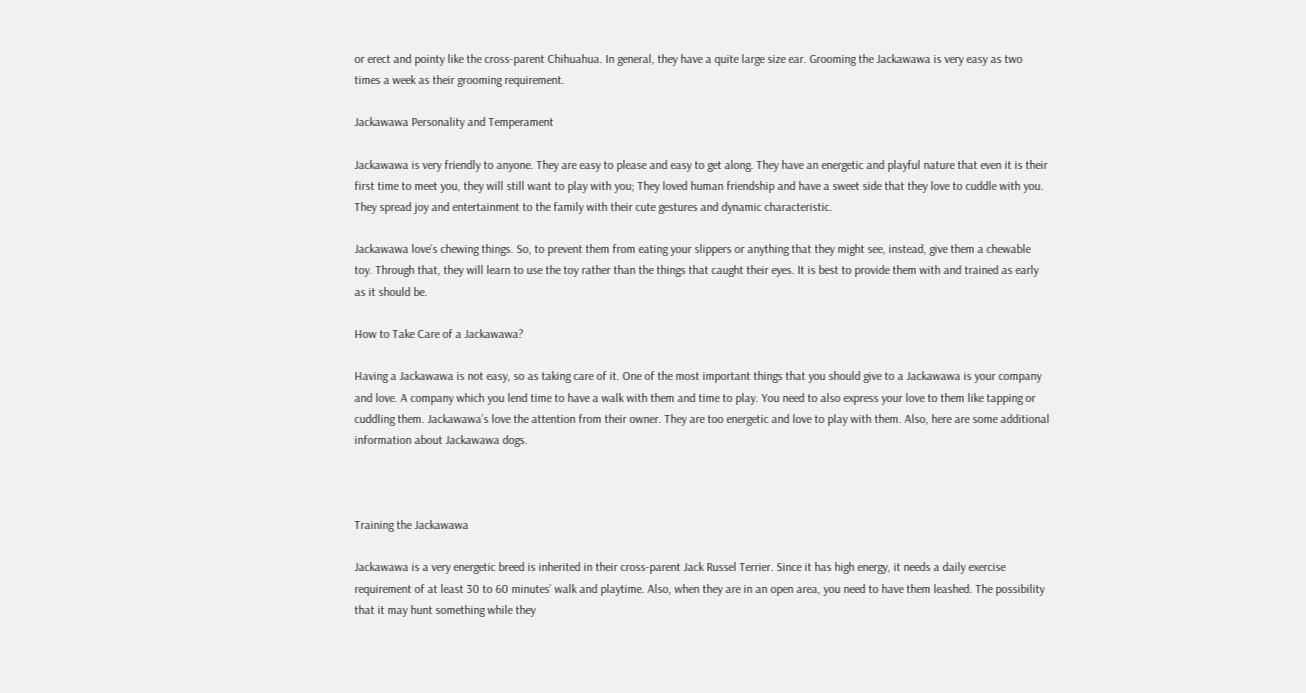or erect and pointy like the cross-parent Chihuahua. In general, they have a quite large size ear. Grooming the Jackawawa is very easy as two times a week as their grooming requirement.

Jackawawa Personality and Temperament

Jackawawa is very friendly to anyone. They are easy to please and easy to get along. They have an energetic and playful nature that even it is their first time to meet you, they will still want to play with you; They loved human friendship and have a sweet side that they love to cuddle with you. They spread joy and entertainment to the family with their cute gestures and dynamic characteristic.

Jackawawa love’s chewing things. So, to prevent them from eating your slippers or anything that they might see, instead, give them a chewable toy. Through that, they will learn to use the toy rather than the things that caught their eyes. It is best to provide them with and trained as early as it should be.

How to Take Care of a Jackawawa?

Having a Jackawawa is not easy, so as taking care of it. One of the most important things that you should give to a Jackawawa is your company and love. A company which you lend time to have a walk with them and time to play. You need to also express your love to them like tapping or cuddling them. Jackawawa’s love the attention from their owner. They are too energetic and love to play with them. Also, here are some additional information about Jackawawa dogs.



Training the Jackawawa

Jackawawa is a very energetic breed is inherited in their cross-parent Jack Russel Terrier. Since it has high energy, it needs a daily exercise requirement of at least 30 to 60 minutes’ walk and playtime. Also, when they are in an open area, you need to have them leashed. The possibility that it may hunt something while they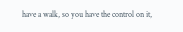have a walk, so you have the control on it,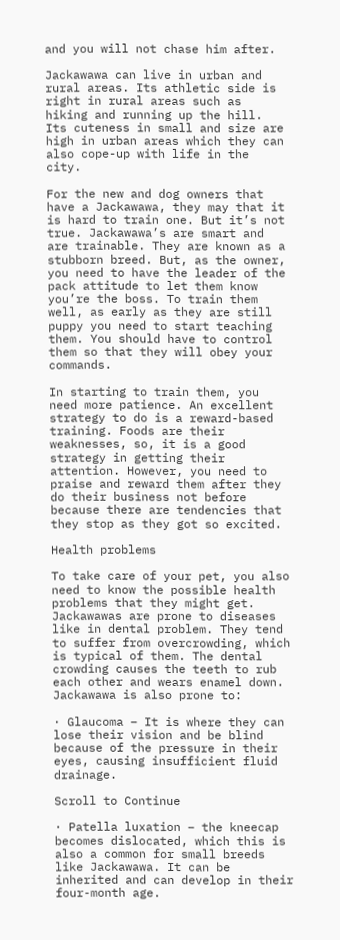and you will not chase him after.

Jackawawa can live in urban and rural areas. Its athletic side is right in rural areas such as hiking and running up the hill. Its cuteness in small and size are high in urban areas which they can also cope-up with life in the city.

For the new and dog owners that have a Jackawawa, they may that it is hard to train one. But it’s not true. Jackawawa’s are smart and are trainable. They are known as a stubborn breed. But, as the owner, you need to have the leader of the pack attitude to let them know you’re the boss. To train them well, as early as they are still puppy you need to start teaching them. You should have to control them so that they will obey your commands.

In starting to train them, you need more patience. An excellent strategy to do is a reward-based training. Foods are their weaknesses, so, it is a good strategy in getting their attention. However, you need to praise and reward them after they do their business not before because there are tendencies that they stop as they got so excited.

Health problems

To take care of your pet, you also need to know the possible health problems that they might get. Jackawawas are prone to diseases like in dental problem. They tend to suffer from overcrowding, which is typical of them. The dental crowding causes the teeth to rub each other and wears enamel down. Jackawawa is also prone to:

· Glaucoma – It is where they can lose their vision and be blind because of the pressure in their eyes, causing insufficient fluid drainage.

Scroll to Continue

· Patella luxation – the kneecap becomes dislocated, which this is also a common for small breeds like Jackawawa. It can be inherited and can develop in their four-month age.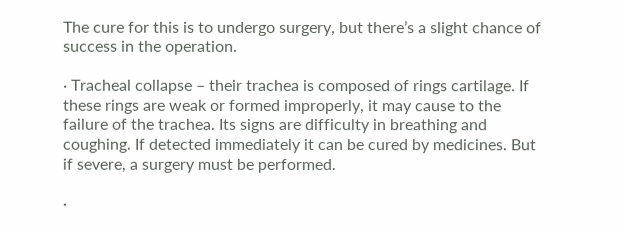The cure for this is to undergo surgery, but there’s a slight chance of success in the operation.

· Tracheal collapse – their trachea is composed of rings cartilage. If these rings are weak or formed improperly, it may cause to the failure of the trachea. Its signs are difficulty in breathing and coughing. If detected immediately it can be cured by medicines. But if severe, a surgery must be performed.

·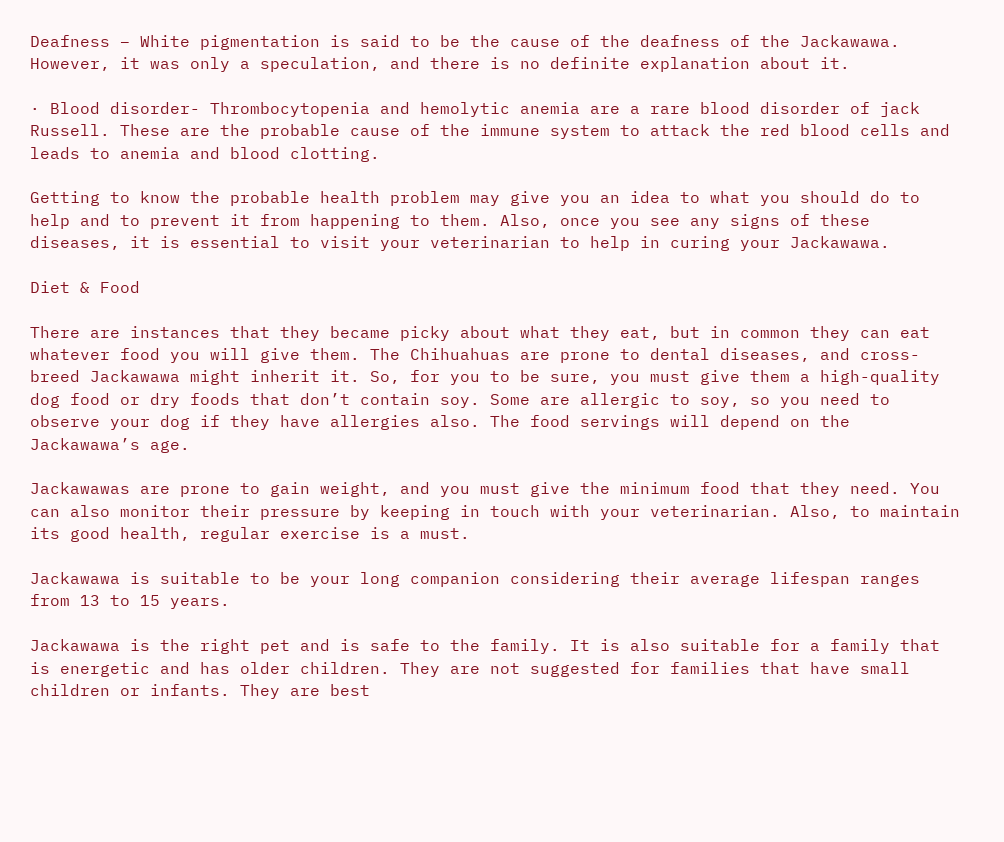Deafness – White pigmentation is said to be the cause of the deafness of the Jackawawa. However, it was only a speculation, and there is no definite explanation about it.

· Blood disorder- Thrombocytopenia and hemolytic anemia are a rare blood disorder of jack Russell. These are the probable cause of the immune system to attack the red blood cells and leads to anemia and blood clotting.

Getting to know the probable health problem may give you an idea to what you should do to help and to prevent it from happening to them. Also, once you see any signs of these diseases, it is essential to visit your veterinarian to help in curing your Jackawawa.

Diet & Food

There are instances that they became picky about what they eat, but in common they can eat whatever food you will give them. The Chihuahuas are prone to dental diseases, and cross-breed Jackawawa might inherit it. So, for you to be sure, you must give them a high-quality dog food or dry foods that don’t contain soy. Some are allergic to soy, so you need to observe your dog if they have allergies also. The food servings will depend on the Jackawawa’s age.

Jackawawas are prone to gain weight, and you must give the minimum food that they need. You can also monitor their pressure by keeping in touch with your veterinarian. Also, to maintain its good health, regular exercise is a must.

Jackawawa is suitable to be your long companion considering their average lifespan ranges from 13 to 15 years.

Jackawawa is the right pet and is safe to the family. It is also suitable for a family that is energetic and has older children. They are not suggested for families that have small children or infants. They are best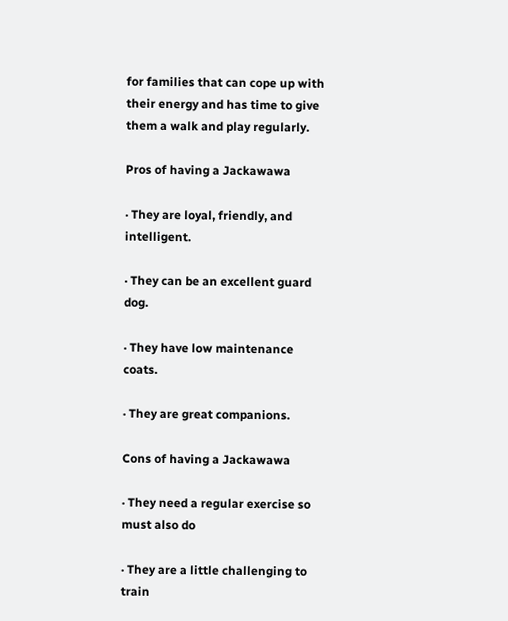for families that can cope up with their energy and has time to give them a walk and play regularly.

Pros of having a Jackawawa

· They are loyal, friendly, and intelligent.

· They can be an excellent guard dog.

· They have low maintenance coats.

· They are great companions.

Cons of having a Jackawawa

· They need a regular exercise so must also do

· They are a little challenging to train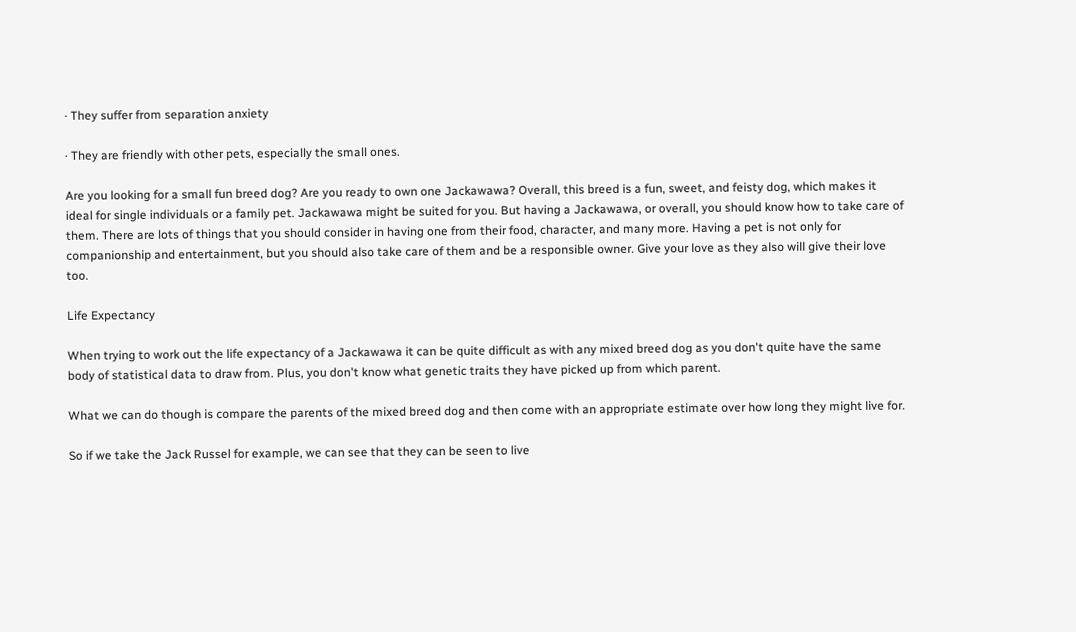· They suffer from separation anxiety

· They are friendly with other pets, especially the small ones.

Are you looking for a small fun breed dog? Are you ready to own one Jackawawa? Overall, this breed is a fun, sweet, and feisty dog, which makes it ideal for single individuals or a family pet. Jackawawa might be suited for you. But having a Jackawawa, or overall, you should know how to take care of them. There are lots of things that you should consider in having one from their food, character, and many more. Having a pet is not only for companionship and entertainment, but you should also take care of them and be a responsible owner. Give your love as they also will give their love too.

Life Expectancy

When trying to work out the life expectancy of a Jackawawa it can be quite difficult as with any mixed breed dog as you don't quite have the same body of statistical data to draw from. Plus, you don't know what genetic traits they have picked up from which parent.

What we can do though is compare the parents of the mixed breed dog and then come with an appropriate estimate over how long they might live for.

So if we take the Jack Russel for example, we can see that they can be seen to live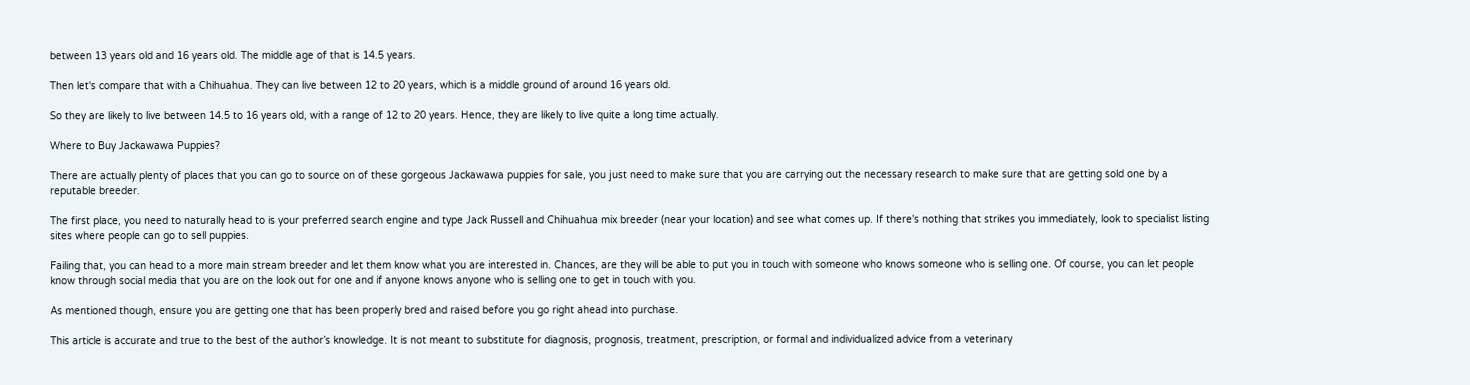between 13 years old and 16 years old. The middle age of that is 14.5 years.

Then let's compare that with a Chihuahua. They can live between 12 to 20 years, which is a middle ground of around 16 years old.

So they are likely to live between 14.5 to 16 years old, with a range of 12 to 20 years. Hence, they are likely to live quite a long time actually.

Where to Buy Jackawawa Puppies?

There are actually plenty of places that you can go to source on of these gorgeous Jackawawa puppies for sale, you just need to make sure that you are carrying out the necessary research to make sure that are getting sold one by a reputable breeder.

The first place, you need to naturally head to is your preferred search engine and type Jack Russell and Chihuahua mix breeder (near your location) and see what comes up. If there's nothing that strikes you immediately, look to specialist listing sites where people can go to sell puppies.

Failing that, you can head to a more main stream breeder and let them know what you are interested in. Chances, are they will be able to put you in touch with someone who knows someone who is selling one. Of course, you can let people know through social media that you are on the look out for one and if anyone knows anyone who is selling one to get in touch with you.

As mentioned though, ensure you are getting one that has been properly bred and raised before you go right ahead into purchase.

This article is accurate and true to the best of the author’s knowledge. It is not meant to substitute for diagnosis, prognosis, treatment, prescription, or formal and individualized advice from a veterinary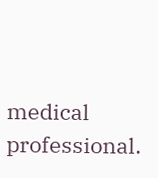medical professional.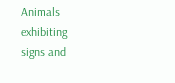Animals exhibiting signs and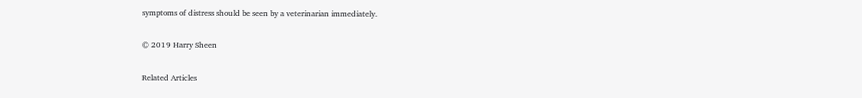symptoms of distress should be seen by a veterinarian immediately.

© 2019 Harry Sheen

Related Articles